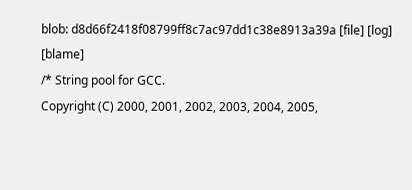blob: d8d66f2418f08799ff8c7ac97dd1c38e8913a39a [file] [log] [blame]
/* String pool for GCC.
Copyright (C) 2000, 2001, 2002, 2003, 2004, 2005,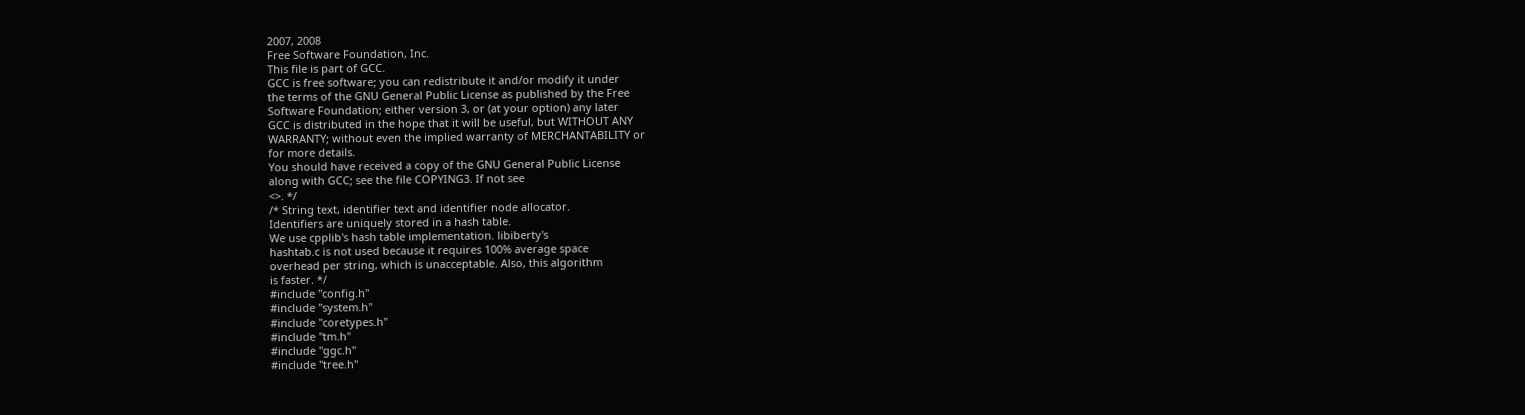2007, 2008
Free Software Foundation, Inc.
This file is part of GCC.
GCC is free software; you can redistribute it and/or modify it under
the terms of the GNU General Public License as published by the Free
Software Foundation; either version 3, or (at your option) any later
GCC is distributed in the hope that it will be useful, but WITHOUT ANY
WARRANTY; without even the implied warranty of MERCHANTABILITY or
for more details.
You should have received a copy of the GNU General Public License
along with GCC; see the file COPYING3. If not see
<>. */
/* String text, identifier text and identifier node allocator.
Identifiers are uniquely stored in a hash table.
We use cpplib's hash table implementation. libiberty's
hashtab.c is not used because it requires 100% average space
overhead per string, which is unacceptable. Also, this algorithm
is faster. */
#include "config.h"
#include "system.h"
#include "coretypes.h"
#include "tm.h"
#include "ggc.h"
#include "tree.h"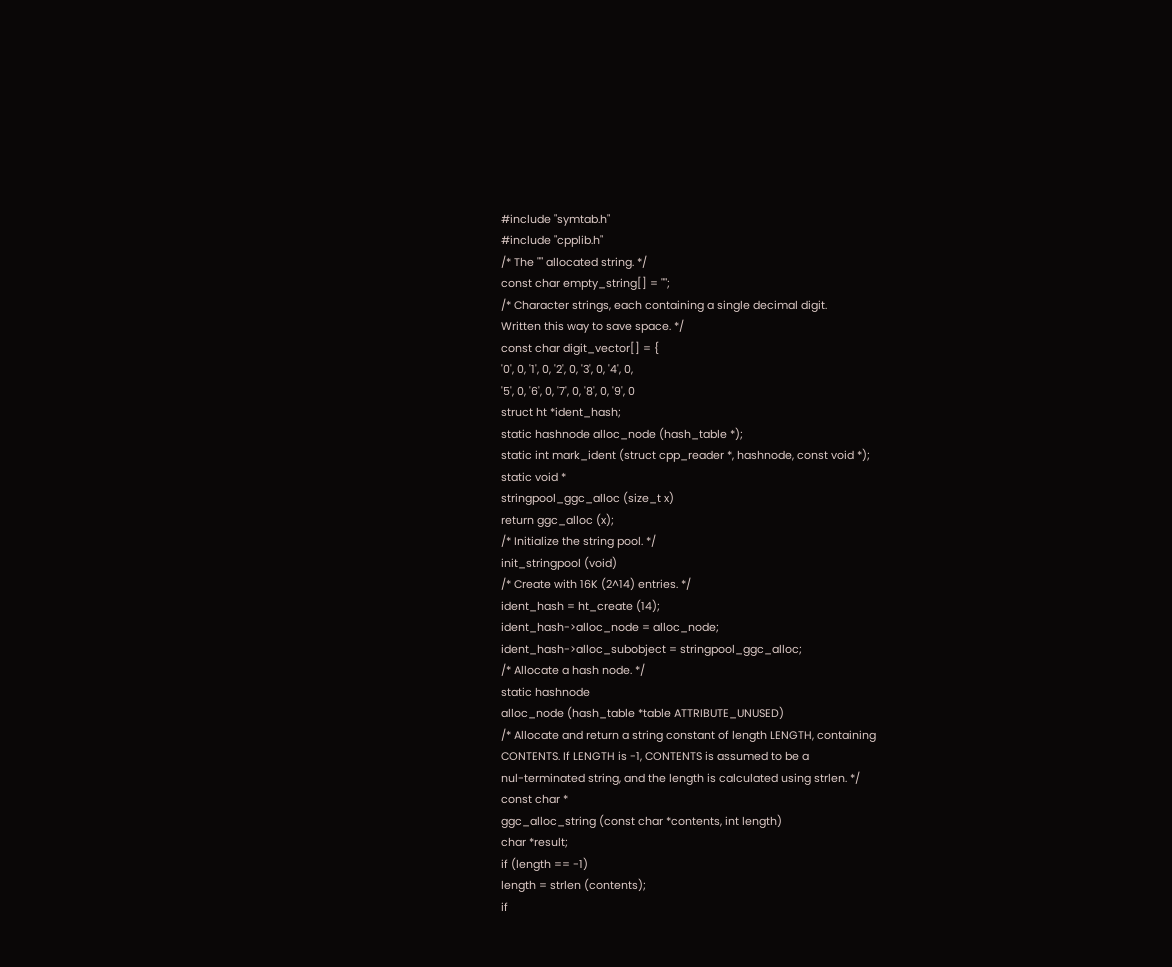#include "symtab.h"
#include "cpplib.h"
/* The "" allocated string. */
const char empty_string[] = "";
/* Character strings, each containing a single decimal digit.
Written this way to save space. */
const char digit_vector[] = {
'0', 0, '1', 0, '2', 0, '3', 0, '4', 0,
'5', 0, '6', 0, '7', 0, '8', 0, '9', 0
struct ht *ident_hash;
static hashnode alloc_node (hash_table *);
static int mark_ident (struct cpp_reader *, hashnode, const void *);
static void *
stringpool_ggc_alloc (size_t x)
return ggc_alloc (x);
/* Initialize the string pool. */
init_stringpool (void)
/* Create with 16K (2^14) entries. */
ident_hash = ht_create (14);
ident_hash->alloc_node = alloc_node;
ident_hash->alloc_subobject = stringpool_ggc_alloc;
/* Allocate a hash node. */
static hashnode
alloc_node (hash_table *table ATTRIBUTE_UNUSED)
/* Allocate and return a string constant of length LENGTH, containing
CONTENTS. If LENGTH is -1, CONTENTS is assumed to be a
nul-terminated string, and the length is calculated using strlen. */
const char *
ggc_alloc_string (const char *contents, int length)
char *result;
if (length == -1)
length = strlen (contents);
if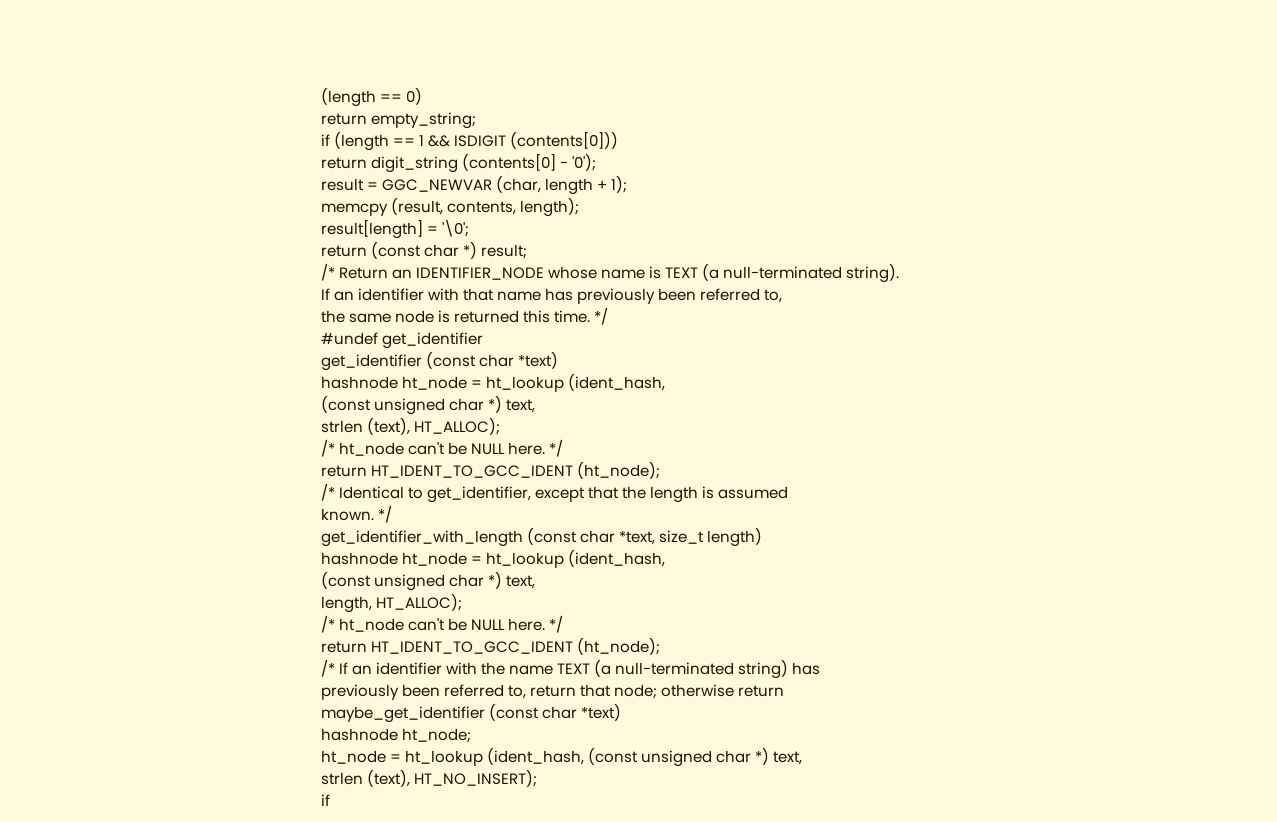(length == 0)
return empty_string;
if (length == 1 && ISDIGIT (contents[0]))
return digit_string (contents[0] - '0');
result = GGC_NEWVAR (char, length + 1);
memcpy (result, contents, length);
result[length] = '\0';
return (const char *) result;
/* Return an IDENTIFIER_NODE whose name is TEXT (a null-terminated string).
If an identifier with that name has previously been referred to,
the same node is returned this time. */
#undef get_identifier
get_identifier (const char *text)
hashnode ht_node = ht_lookup (ident_hash,
(const unsigned char *) text,
strlen (text), HT_ALLOC);
/* ht_node can't be NULL here. */
return HT_IDENT_TO_GCC_IDENT (ht_node);
/* Identical to get_identifier, except that the length is assumed
known. */
get_identifier_with_length (const char *text, size_t length)
hashnode ht_node = ht_lookup (ident_hash,
(const unsigned char *) text,
length, HT_ALLOC);
/* ht_node can't be NULL here. */
return HT_IDENT_TO_GCC_IDENT (ht_node);
/* If an identifier with the name TEXT (a null-terminated string) has
previously been referred to, return that node; otherwise return
maybe_get_identifier (const char *text)
hashnode ht_node;
ht_node = ht_lookup (ident_hash, (const unsigned char *) text,
strlen (text), HT_NO_INSERT);
if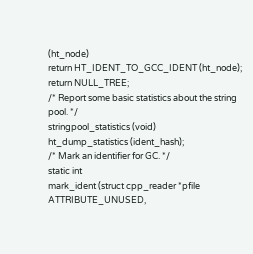(ht_node)
return HT_IDENT_TO_GCC_IDENT (ht_node);
return NULL_TREE;
/* Report some basic statistics about the string pool. */
stringpool_statistics (void)
ht_dump_statistics (ident_hash);
/* Mark an identifier for GC. */
static int
mark_ident (struct cpp_reader *pfile ATTRIBUTE_UNUSED,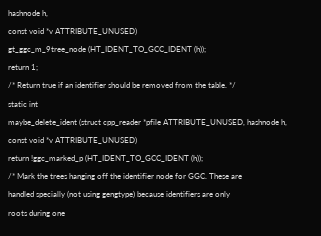hashnode h,
const void *v ATTRIBUTE_UNUSED)
gt_ggc_m_9tree_node (HT_IDENT_TO_GCC_IDENT (h));
return 1;
/* Return true if an identifier should be removed from the table. */
static int
maybe_delete_ident (struct cpp_reader *pfile ATTRIBUTE_UNUSED, hashnode h,
const void *v ATTRIBUTE_UNUSED)
return !ggc_marked_p (HT_IDENT_TO_GCC_IDENT (h));
/* Mark the trees hanging off the identifier node for GGC. These are
handled specially (not using gengtype) because identifiers are only
roots during one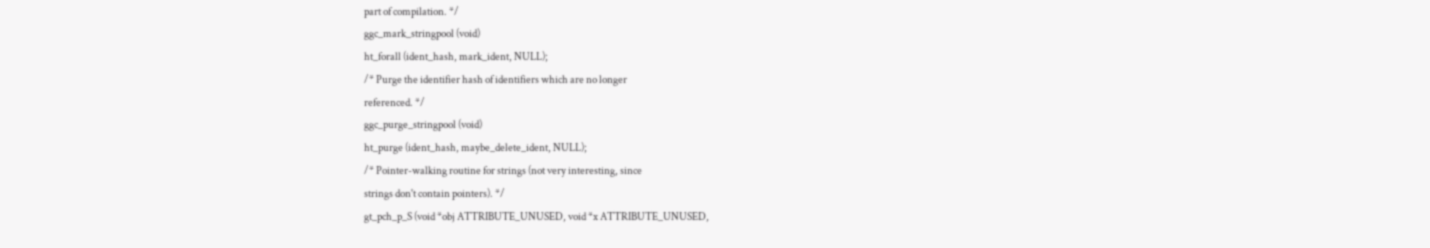part of compilation. */
ggc_mark_stringpool (void)
ht_forall (ident_hash, mark_ident, NULL);
/* Purge the identifier hash of identifiers which are no longer
referenced. */
ggc_purge_stringpool (void)
ht_purge (ident_hash, maybe_delete_ident, NULL);
/* Pointer-walking routine for strings (not very interesting, since
strings don't contain pointers). */
gt_pch_p_S (void *obj ATTRIBUTE_UNUSED, void *x ATTRIBUTE_UNUSED,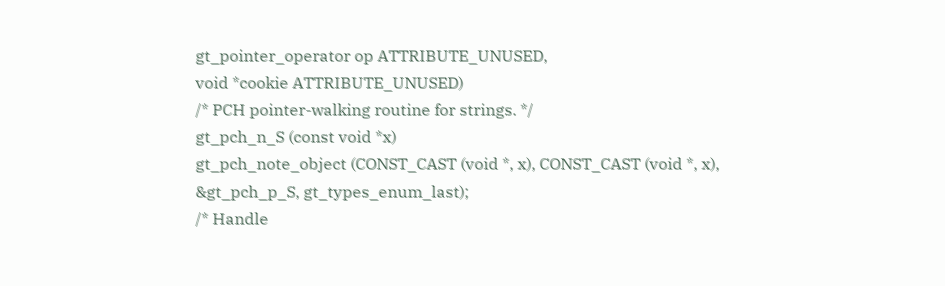gt_pointer_operator op ATTRIBUTE_UNUSED,
void *cookie ATTRIBUTE_UNUSED)
/* PCH pointer-walking routine for strings. */
gt_pch_n_S (const void *x)
gt_pch_note_object (CONST_CAST (void *, x), CONST_CAST (void *, x),
&gt_pch_p_S, gt_types_enum_last);
/* Handle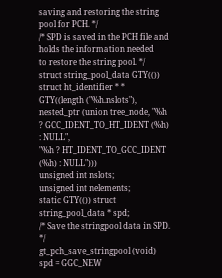saving and restoring the string pool for PCH. */
/* SPD is saved in the PCH file and holds the information needed
to restore the string pool. */
struct string_pool_data GTY(())
struct ht_identifier * *
GTY((length ("%h.nslots"),
nested_ptr (union tree_node, "%h ? GCC_IDENT_TO_HT_IDENT (%h) : NULL",
"%h ? HT_IDENT_TO_GCC_IDENT (%h) : NULL")))
unsigned int nslots;
unsigned int nelements;
static GTY(()) struct string_pool_data * spd;
/* Save the stringpool data in SPD. */
gt_pch_save_stringpool (void)
spd = GGC_NEW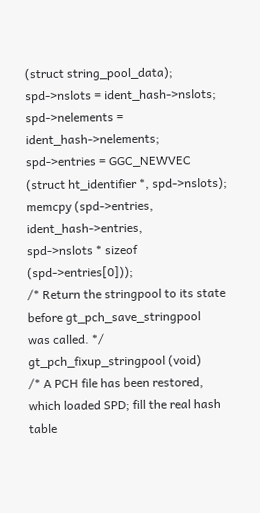(struct string_pool_data);
spd->nslots = ident_hash->nslots;
spd->nelements = ident_hash->nelements;
spd->entries = GGC_NEWVEC (struct ht_identifier *, spd->nslots);
memcpy (spd->entries, ident_hash->entries,
spd->nslots * sizeof (spd->entries[0]));
/* Return the stringpool to its state before gt_pch_save_stringpool
was called. */
gt_pch_fixup_stringpool (void)
/* A PCH file has been restored, which loaded SPD; fill the real hash table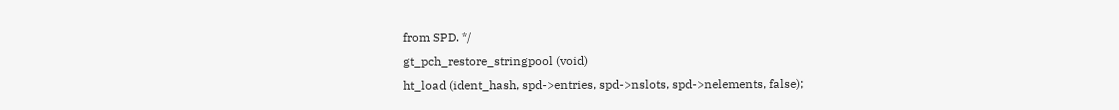from SPD. */
gt_pch_restore_stringpool (void)
ht_load (ident_hash, spd->entries, spd->nslots, spd->nelements, false);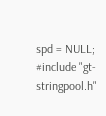spd = NULL;
#include "gt-stringpool.h"